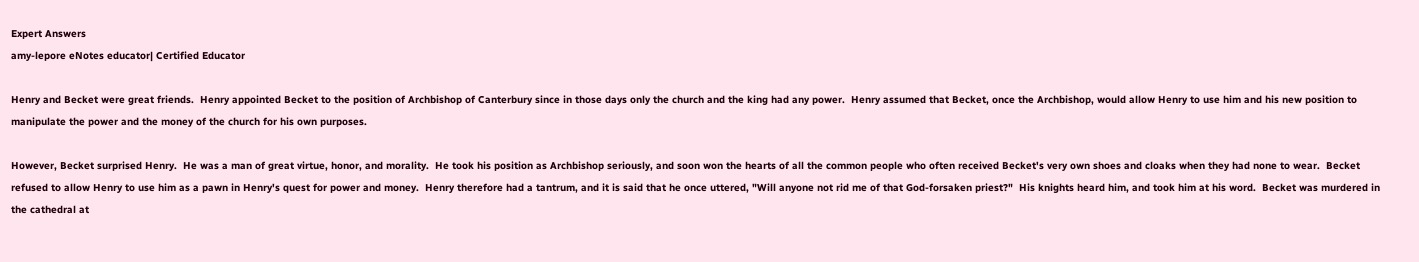Expert Answers
amy-lepore eNotes educator| Certified Educator

Henry and Becket were great friends.  Henry appointed Becket to the position of Archbishop of Canterbury since in those days only the church and the king had any power.  Henry assumed that Becket, once the Archbishop, would allow Henry to use him and his new position to manipulate the power and the money of the church for his own purposes.

However, Becket surprised Henry.  He was a man of great virtue, honor, and morality.  He took his position as Archbishop seriously, and soon won the hearts of all the common people who often received Becket's very own shoes and cloaks when they had none to wear.  Becket refused to allow Henry to use him as a pawn in Henry's quest for power and money.  Henry therefore had a tantrum, and it is said that he once uttered, "Will anyone not rid me of that God-forsaken priest?"  His knights heard him, and took him at his word.  Becket was murdered in the cathedral at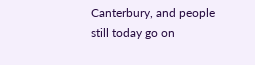Canterbury, and people still today go on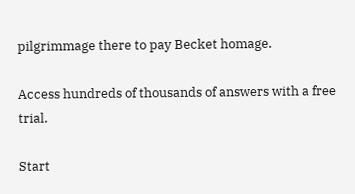pilgrimmage there to pay Becket homage.

Access hundreds of thousands of answers with a free trial.

Start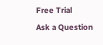Free Trial
Ask a Question